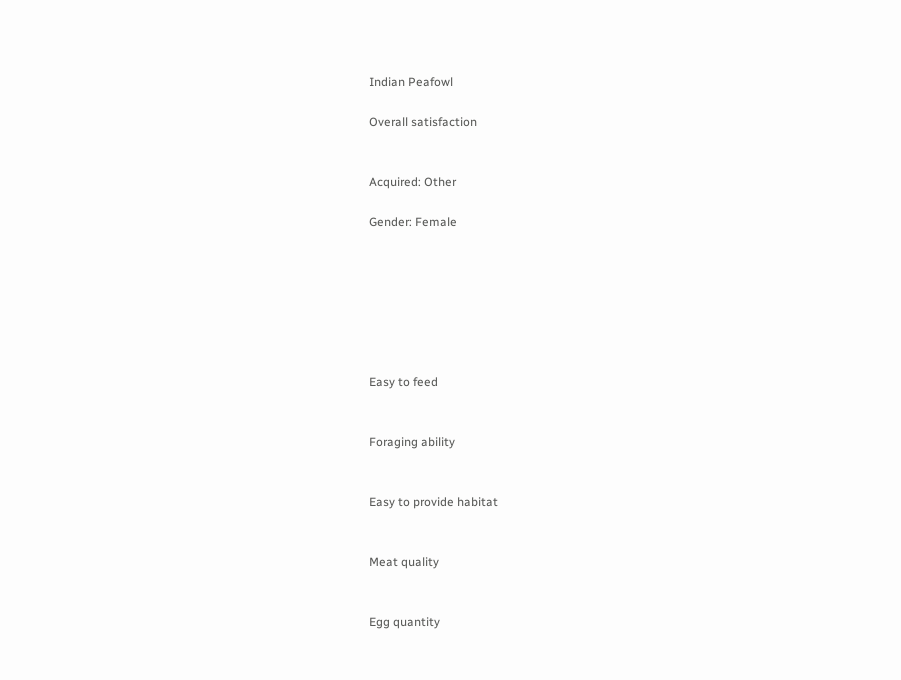Indian Peafowl

Overall satisfaction


Acquired: Other

Gender: Female







Easy to feed


Foraging ability


Easy to provide habitat


Meat quality


Egg quantity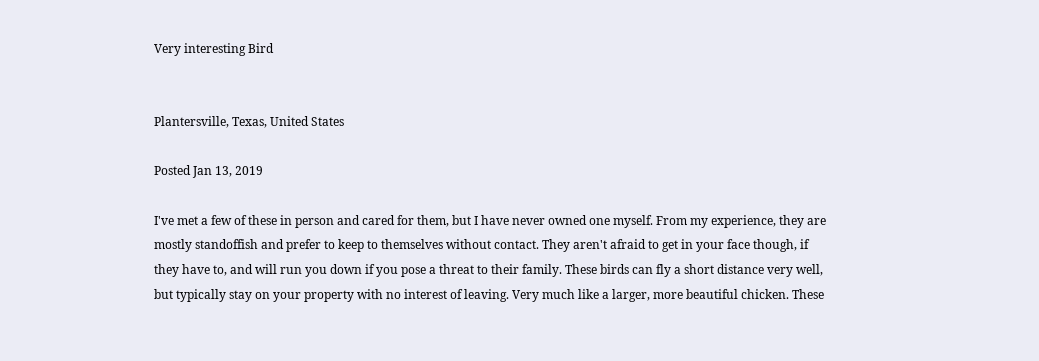Very interesting Bird


Plantersville, Texas, United States

Posted Jan 13, 2019

I've met a few of these in person and cared for them, but I have never owned one myself. From my experience, they are mostly standoffish and prefer to keep to themselves without contact. They aren't afraid to get in your face though, if they have to, and will run you down if you pose a threat to their family. These birds can fly a short distance very well, but typically stay on your property with no interest of leaving. Very much like a larger, more beautiful chicken. These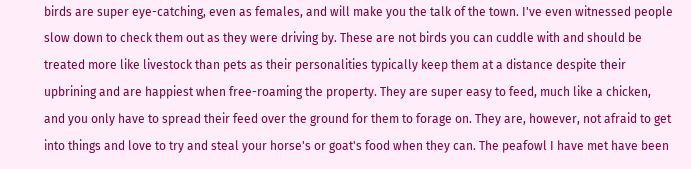birds are super eye-catching, even as females, and will make you the talk of the town. I've even witnessed people slow down to check them out as they were driving by. These are not birds you can cuddle with and should be treated more like livestock than pets as their personalities typically keep them at a distance despite their upbrining and are happiest when free-roaming the property. They are super easy to feed, much like a chicken, and you only have to spread their feed over the ground for them to forage on. They are, however, not afraid to get into things and love to try and steal your horse's or goat's food when they can. The peafowl I have met have been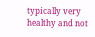typically very healthy and not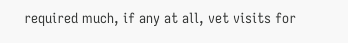required much, if any at all, vet visits for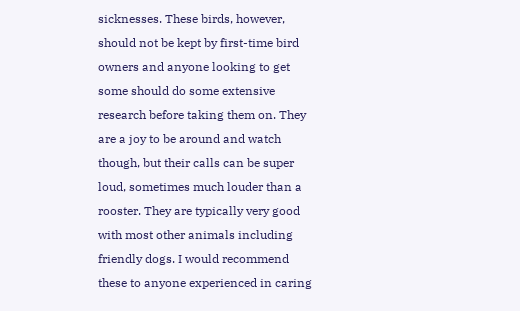sicknesses. These birds, however, should not be kept by first-time bird owners and anyone looking to get some should do some extensive research before taking them on. They are a joy to be around and watch though, but their calls can be super loud, sometimes much louder than a rooster. They are typically very good with most other animals including friendly dogs. I would recommend these to anyone experienced in caring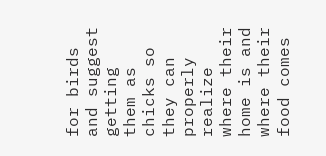for birds and suggest getting them as chicks so they can properly realize where their home is and where their food comes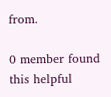from.

0 member found this helpful